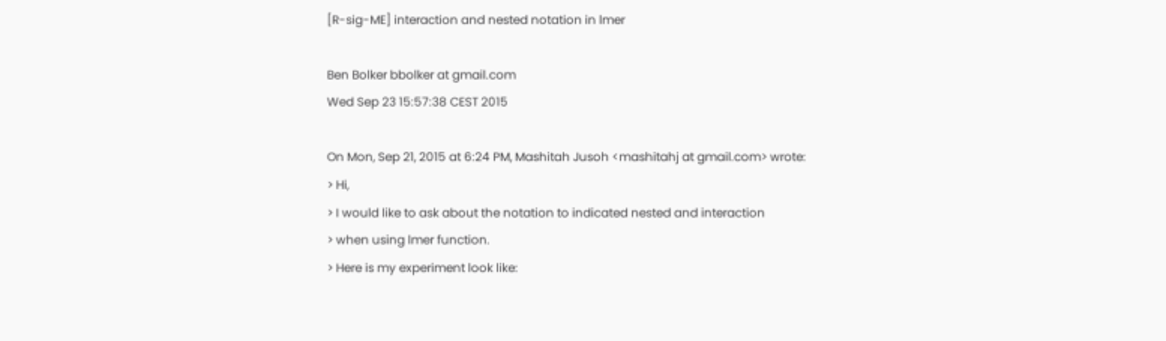[R-sig-ME] interaction and nested notation in lmer

Ben Bolker bbolker at gmail.com
Wed Sep 23 15:57:38 CEST 2015

On Mon, Sep 21, 2015 at 6:24 PM, Mashitah Jusoh <mashitahj at gmail.com> wrote:
> Hi,
> I would like to ask about the notation to indicated nested and interaction
> when using lmer function.
> Here is my experiment look like: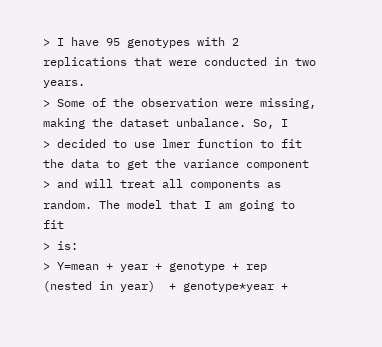> I have 95 genotypes with 2 replications that were conducted in two years.
> Some of the observation were missing, making the dataset unbalance. So, I
> decided to use lmer function to fit the data to get the variance component
> and will treat all components as random. The model that I am going to fit
> is:
> Y=mean + year + genotype + rep (nested in year)  + genotype*year +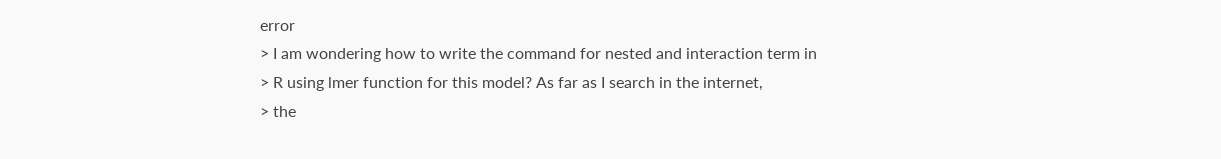error
> I am wondering how to write the command for nested and interaction term in
> R using lmer function for this model? As far as I search in the internet,
> the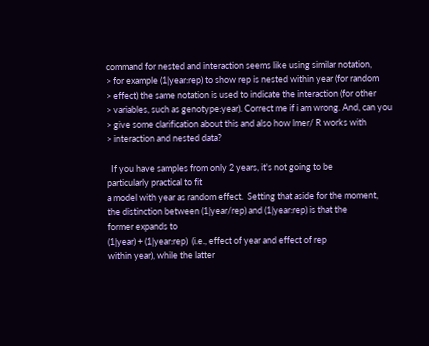command for nested and interaction seems like using similar notation,
> for example (1|year:rep) to show rep is nested within year (for random
> effect) the same notation is used to indicate the interaction (for other
> variables, such as genotype:year). Correct me if i am wrong. And, can you
> give some clarification about this and also how lmer/ R works with
> interaction and nested data?

  If you have samples from only 2 years, it's not going to be
particularly practical to fit
a model with year as random effect.  Setting that aside for the moment,
the distinction between (1|year/rep) and (1|year:rep) is that the
former expands to
(1|year) + (1|year:rep)  (i.e., effect of year and effect of rep
within year), while the latter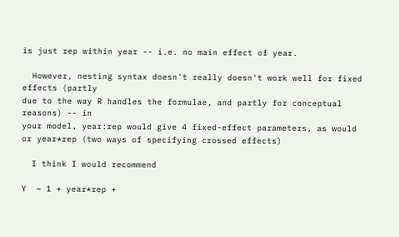is just rep within year -- i.e. no main effect of year.

  However, nesting syntax doesn't really doesn't work well for fixed
effects (partly
due to the way R handles the formulae, and partly for conceptual reasons) -- in
your model, year:rep would give 4 fixed-effect parameters, as would
or year*rep (two ways of specifying crossed effects)

  I think I would recommend

Y  ~ 1 + year*rep +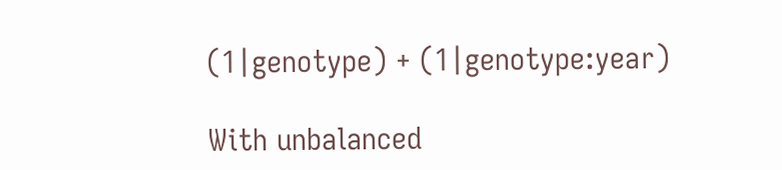(1|genotype) + (1|genotype:year)

With unbalanced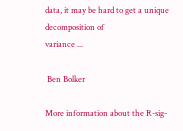data, it may be hard to get a unique decomposition of
variance ...

 Ben Bolker

More information about the R-sig-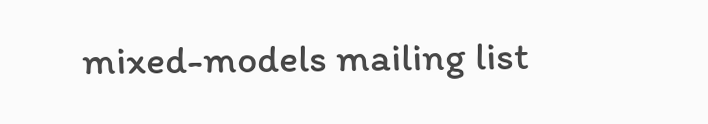mixed-models mailing list